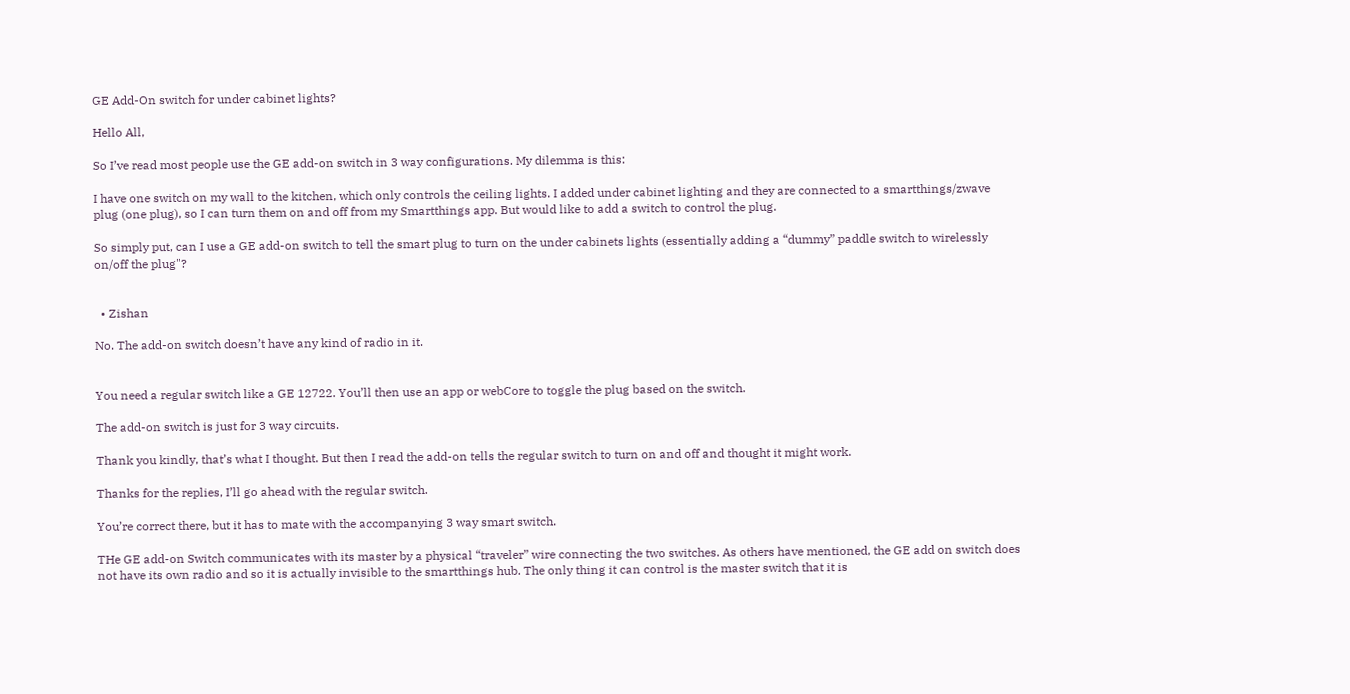GE Add-On switch for under cabinet lights?

Hello All,

So I’ve read most people use the GE add-on switch in 3 way configurations. My dilemma is this:

I have one switch on my wall to the kitchen, which only controls the ceiling lights. I added under cabinet lighting and they are connected to a smartthings/zwave plug (one plug), so I can turn them on and off from my Smartthings app. But would like to add a switch to control the plug.

So simply put, can I use a GE add-on switch to tell the smart plug to turn on the under cabinets lights (essentially adding a “dummy” paddle switch to wirelessly on/off the plug"?


  • Zishan

No. The add-on switch doesn’t have any kind of radio in it.


You need a regular switch like a GE 12722. You’ll then use an app or webCore to toggle the plug based on the switch.

The add-on switch is just for 3 way circuits.

Thank you kindly, that’s what I thought. But then I read the add-on tells the regular switch to turn on and off and thought it might work.

Thanks for the replies, I’ll go ahead with the regular switch.

You’re correct there, but it has to mate with the accompanying 3 way smart switch.

THe GE add-on Switch communicates with its master by a physical “traveler” wire connecting the two switches. As others have mentioned, the GE add on switch does not have its own radio and so it is actually invisible to the smartthings hub. The only thing it can control is the master switch that it is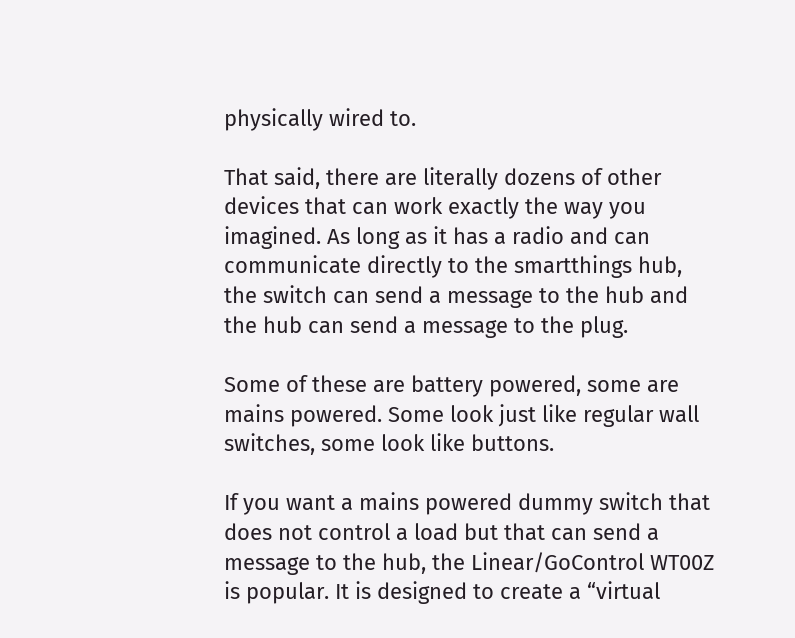physically wired to.

That said, there are literally dozens of other devices that can work exactly the way you imagined. As long as it has a radio and can communicate directly to the smartthings hub, the switch can send a message to the hub and the hub can send a message to the plug.

Some of these are battery powered, some are mains powered. Some look just like regular wall switches, some look like buttons.

If you want a mains powered dummy switch that does not control a load but that can send a message to the hub, the Linear/GoControl WT00Z is popular. It is designed to create a “virtual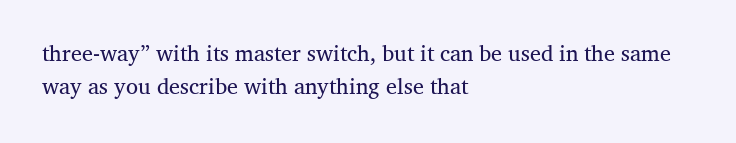three-way” with its master switch, but it can be used in the same way as you describe with anything else that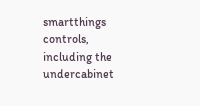smartthings controls, including the undercabinet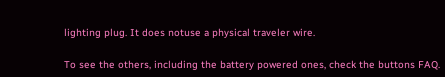lighting plug. It does notuse a physical traveler wire.

To see the others, including the battery powered ones, check the buttons FAQ.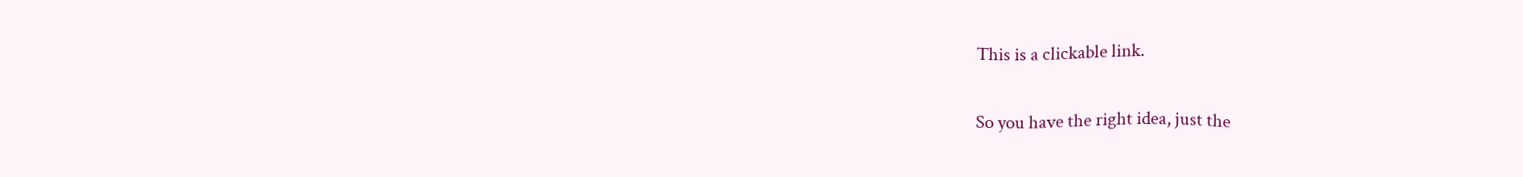This is a clickable link.

So you have the right idea, just the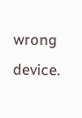wrong device.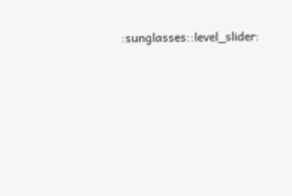:sunglasses::level_slider: